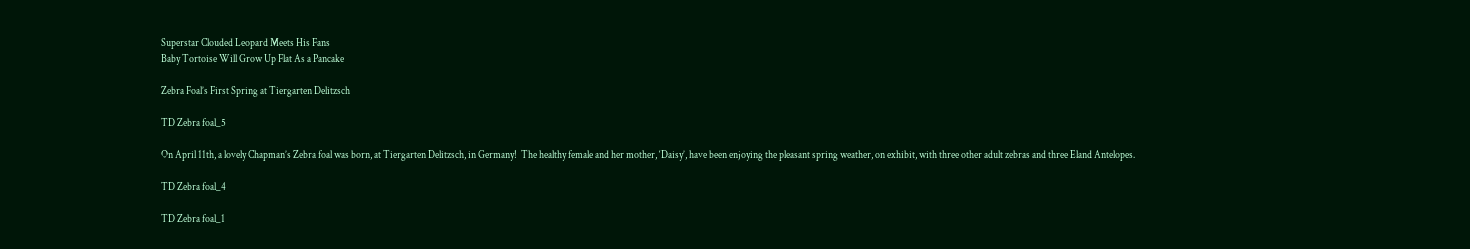Superstar Clouded Leopard Meets His Fans
Baby Tortoise Will Grow Up Flat As a Pancake

Zebra Foal’s First Spring at Tiergarten Delitzsch

TD Zebra foal_5

On April 11th, a lovely Chapman’s Zebra foal was born, at Tiergarten Delitzsch, in Germany!  The healthy female and her mother, ‘Daisy’, have been enjoying the pleasant spring weather, on exhibit, with three other adult zebras and three Eland Antelopes.

TD Zebra foal_4

TD Zebra foal_1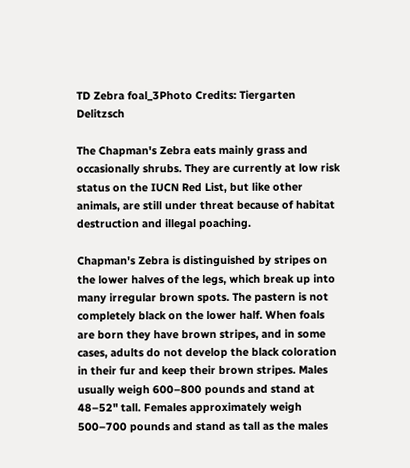TD Zebra foal_3Photo Credits: Tiergarten Delitzsch

The Chapman's Zebra eats mainly grass and occasionally shrubs. They are currently at low risk status on the IUCN Red List, but like other animals, are still under threat because of habitat destruction and illegal poaching.

Chapman's Zebra is distinguished by stripes on the lower halves of the legs, which break up into many irregular brown spots. The pastern is not completely black on the lower half. When foals are born they have brown stripes, and in some cases, adults do not develop the black coloration in their fur and keep their brown stripes. Males usually weigh 600–800 pounds and stand at 48–52" tall. Females approximately weigh 500–700 pounds and stand as tall as the males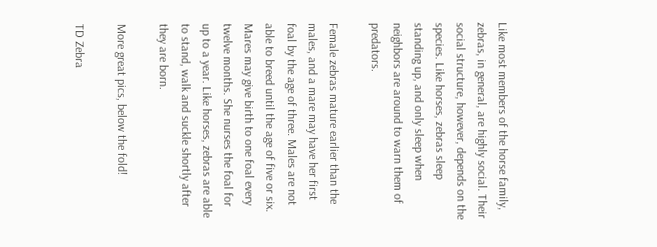Like most members of the horse family, zebras, in general, are highly social. Their social structure, however, depends on the species. Like horses, zebras sleep standing up, and only sleep when neighbors are around to warn them of predators.

Female zebras mature earlier than the males, and a mare may have her first foal by the age of three. Males are not able to breed until the age of five or six. Mares may give birth to one foal every twelve months. She nurses the foal for up to a year. Like horses, zebras are able to stand, walk and suckle shortly after they are born.

More great pics, below the fold!

TD Zebra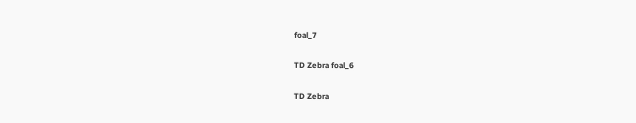foal_7

TD Zebra foal_6

TD Zebra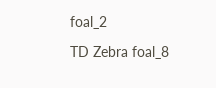foal_2

TD Zebra foal_8